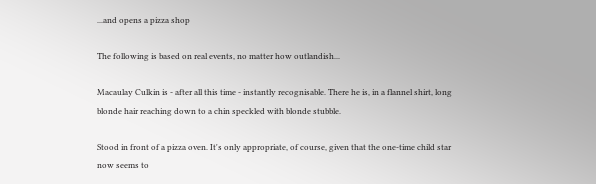...and opens a pizza shop

The following is based on real events, no matter how outlandish...

Macaulay Culkin is - after all this time - instantly recognisable. There he is, in a flannel shirt, long blonde hair reaching down to a chin speckled with blonde stubble.

Stood in front of a pizza oven. It's only appropriate, of course, given that the one-time child star now seems to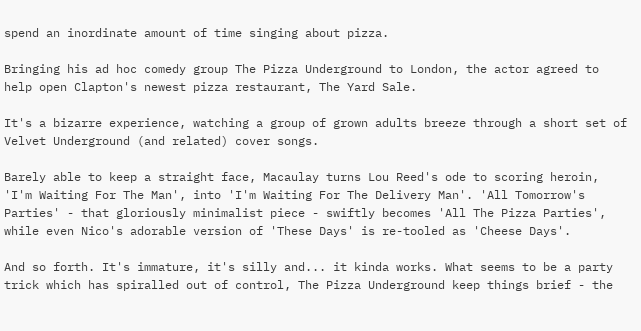spend an inordinate amount of time singing about pizza.

Bringing his ad hoc comedy group The Pizza Underground to London, the actor agreed to help open Clapton's newest pizza restaurant, The Yard Sale.

It's a bizarre experience, watching a group of grown adults breeze through a short set of Velvet Underground (and related) cover songs.

Barely able to keep a straight face, Macaulay turns Lou Reed's ode to scoring heroin, 'I'm Waiting For The Man', into 'I'm Waiting For The Delivery Man'. 'All Tomorrow's Parties' - that gloriously minimalist piece - swiftly becomes 'All The Pizza Parties', while even Nico's adorable version of 'These Days' is re-tooled as 'Cheese Days'.

And so forth. It's immature, it's silly and... it kinda works. What seems to be a party trick which has spiralled out of control, The Pizza Underground keep things brief - the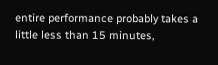entire performance probably takes a little less than 15 minutes,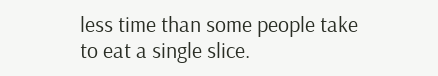less time than some people take to eat a single slice.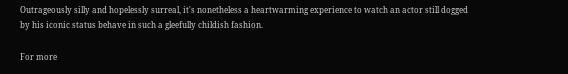Outrageously silly and hopelessly surreal, it's nonetheless a heartwarming experience to watch an actor still dogged by his iconic status behave in such a gleefully childish fashion.

For more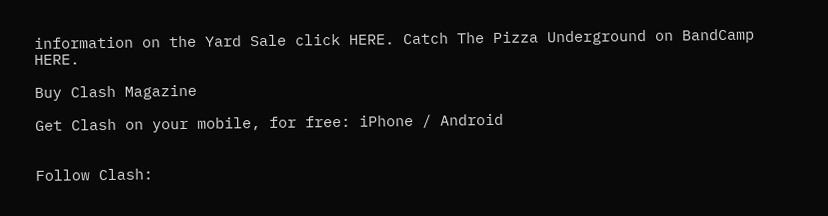information on the Yard Sale click HERE. Catch The Pizza Underground on BandCamp HERE.

Buy Clash Magazine

Get Clash on your mobile, for free: iPhone / Android


Follow Clash: